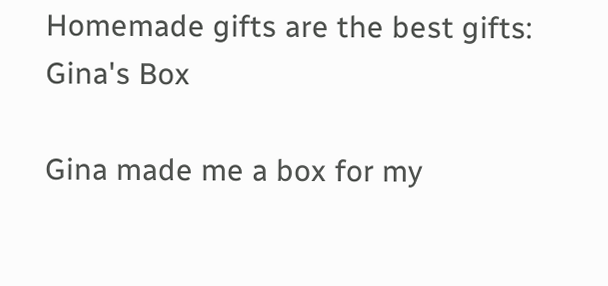Homemade gifts are the best gifts: Gina's Box

Gina made me a box for my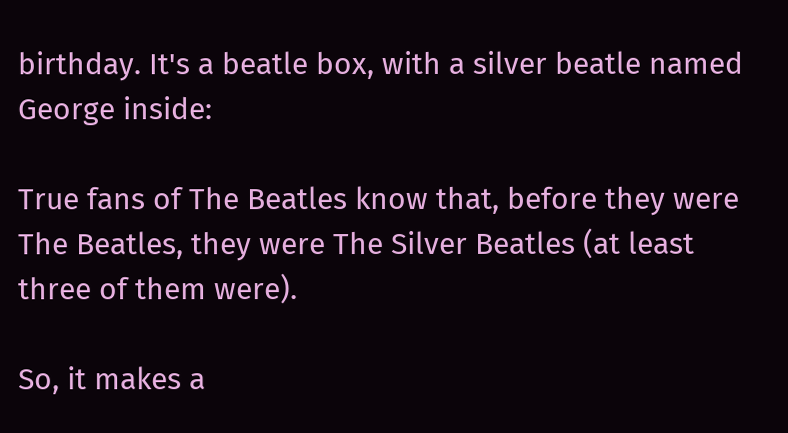birthday. It's a beatle box, with a silver beatle named George inside:

True fans of The Beatles know that, before they were The Beatles, they were The Silver Beatles (at least three of them were).

So, it makes a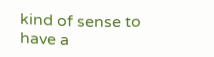kind of sense to have a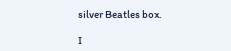silver Beatles box.

I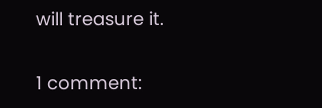will treasure it.

1 comment: